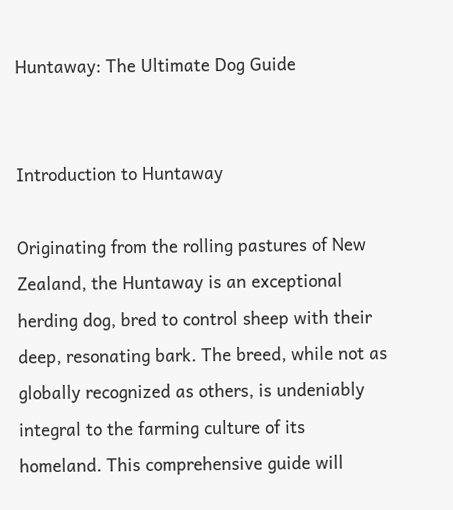Huntaway: The Ultimate Dog Guide


Introduction to Huntaway

Originating from the rolling pastures of New Zealand, the Huntaway is an exceptional herding dog, bred to control sheep with their deep, resonating bark. The breed, while not as globally recognized as others, is undeniably integral to the farming culture of its homeland. This comprehensive guide will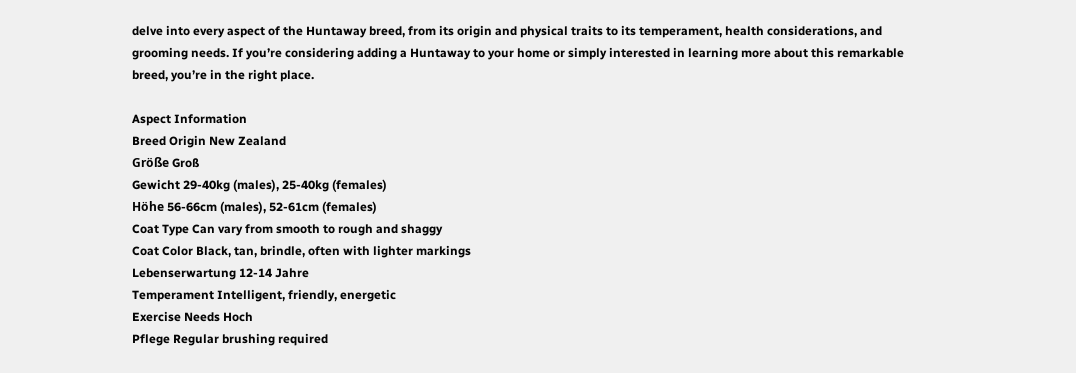delve into every aspect of the Huntaway breed, from its origin and physical traits to its temperament, health considerations, and grooming needs. If you’re considering adding a Huntaway to your home or simply interested in learning more about this remarkable breed, you’re in the right place.

Aspect Information
Breed Origin New Zealand
Größe Groß
Gewicht 29-40kg (males), 25-40kg (females)
Höhe 56-66cm (males), 52-61cm (females)
Coat Type Can vary from smooth to rough and shaggy
Coat Color Black, tan, brindle, often with lighter markings
Lebenserwartung 12-14 Jahre
Temperament Intelligent, friendly, energetic
Exercise Needs Hoch
Pflege Regular brushing required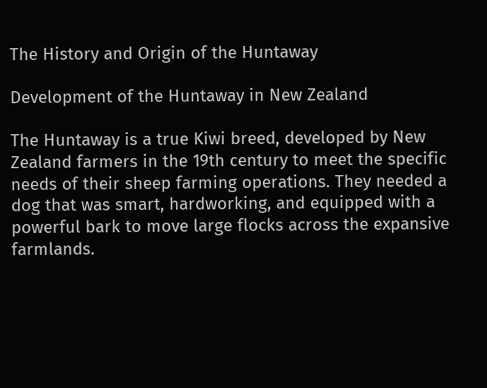The History and Origin of the Huntaway

Development of the Huntaway in New Zealand

The Huntaway is a true Kiwi breed, developed by New Zealand farmers in the 19th century to meet the specific needs of their sheep farming operations. They needed a dog that was smart, hardworking, and equipped with a powerful bark to move large flocks across the expansive farmlands.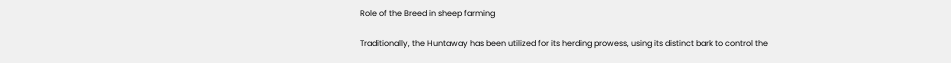Role of the Breed in sheep farming

Traditionally, the Huntaway has been utilized for its herding prowess, using its distinct bark to control the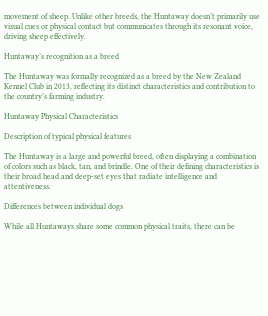movement of sheep. Unlike other breeds, the Huntaway doesn’t primarily use visual cues or physical contact but communicates through its resonant voice, driving sheep effectively.

Huntaway’s recognition as a breed

The Huntaway was formally recognized as a breed by the New Zealand Kennel Club in 2013, reflecting its distinct characteristics and contribution to the country’s farming industry.

Huntaway Physical Characteristics

Description of typical physical features

The Huntaway is a large and powerful breed, often displaying a combination of colors such as black, tan, and brindle. One of their defining characteristics is their broad head and deep-set eyes that radiate intelligence and attentiveness.

Differences between individual dogs

While all Huntaways share some common physical traits, there can be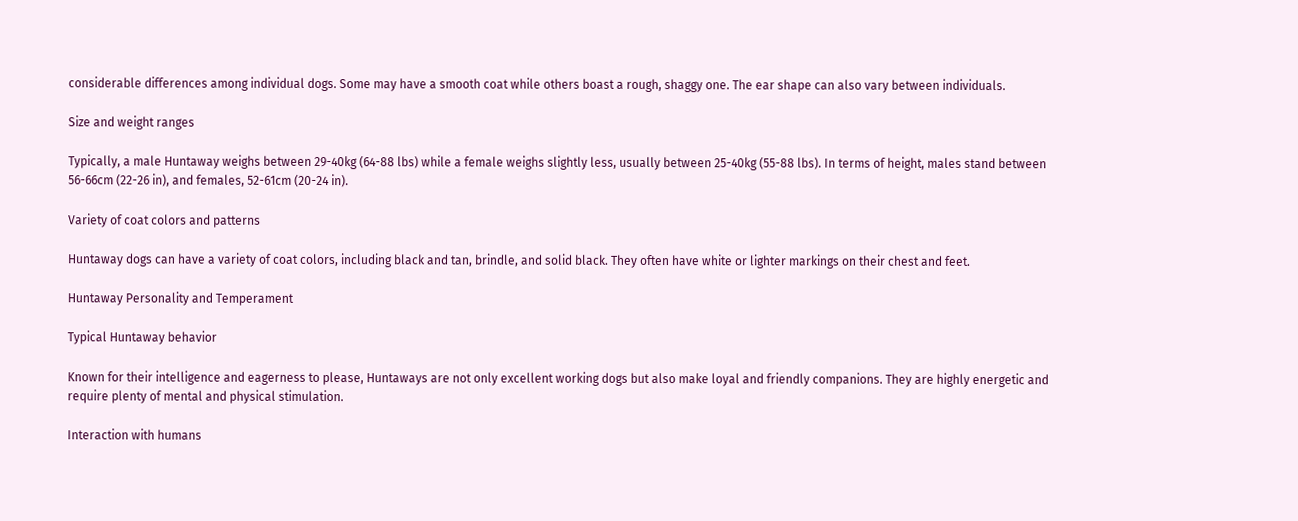considerable differences among individual dogs. Some may have a smooth coat while others boast a rough, shaggy one. The ear shape can also vary between individuals.

Size and weight ranges

Typically, a male Huntaway weighs between 29-40kg (64-88 lbs) while a female weighs slightly less, usually between 25-40kg (55-88 lbs). In terms of height, males stand between 56-66cm (22-26 in), and females, 52-61cm (20-24 in).

Variety of coat colors and patterns

Huntaway dogs can have a variety of coat colors, including black and tan, brindle, and solid black. They often have white or lighter markings on their chest and feet.

Huntaway Personality and Temperament

Typical Huntaway behavior

Known for their intelligence and eagerness to please, Huntaways are not only excellent working dogs but also make loyal and friendly companions. They are highly energetic and require plenty of mental and physical stimulation.

Interaction with humans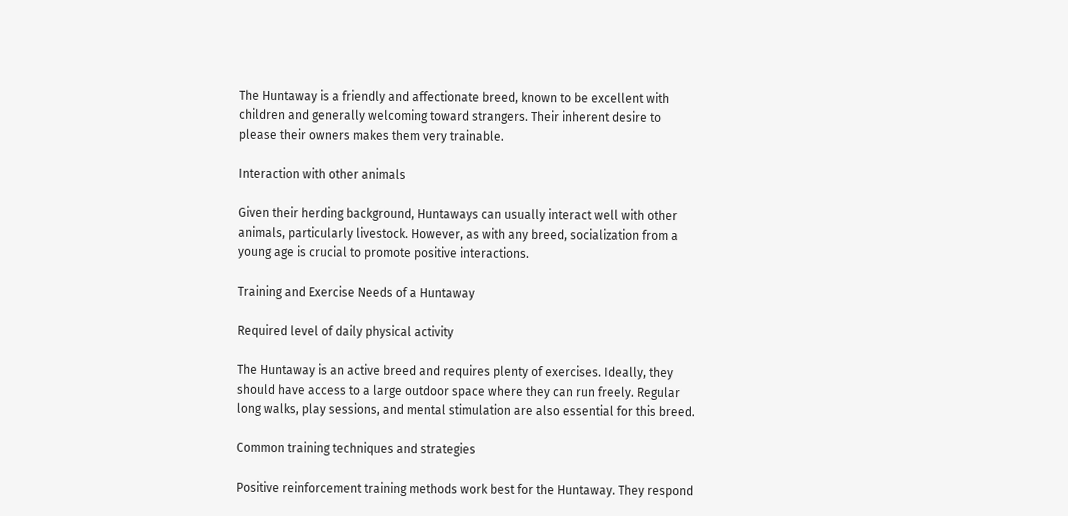The Huntaway is a friendly and affectionate breed, known to be excellent with children and generally welcoming toward strangers. Their inherent desire to please their owners makes them very trainable.

Interaction with other animals

Given their herding background, Huntaways can usually interact well with other animals, particularly livestock. However, as with any breed, socialization from a young age is crucial to promote positive interactions.

Training and Exercise Needs of a Huntaway

Required level of daily physical activity

The Huntaway is an active breed and requires plenty of exercises. Ideally, they should have access to a large outdoor space where they can run freely. Regular long walks, play sessions, and mental stimulation are also essential for this breed.

Common training techniques and strategies

Positive reinforcement training methods work best for the Huntaway. They respond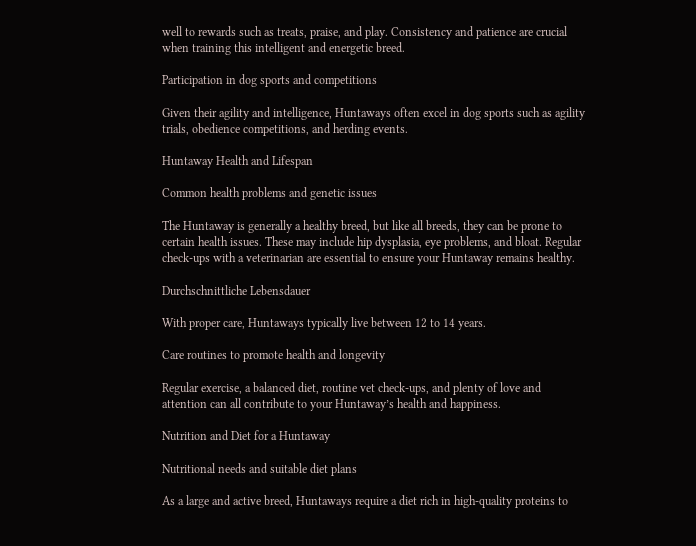well to rewards such as treats, praise, and play. Consistency and patience are crucial when training this intelligent and energetic breed.

Participation in dog sports and competitions

Given their agility and intelligence, Huntaways often excel in dog sports such as agility trials, obedience competitions, and herding events.

Huntaway Health and Lifespan

Common health problems and genetic issues

The Huntaway is generally a healthy breed, but like all breeds, they can be prone to certain health issues. These may include hip dysplasia, eye problems, and bloat. Regular check-ups with a veterinarian are essential to ensure your Huntaway remains healthy.

Durchschnittliche Lebensdauer

With proper care, Huntaways typically live between 12 to 14 years.

Care routines to promote health and longevity

Regular exercise, a balanced diet, routine vet check-ups, and plenty of love and attention can all contribute to your Huntaway’s health and happiness.

Nutrition and Diet for a Huntaway

Nutritional needs and suitable diet plans

As a large and active breed, Huntaways require a diet rich in high-quality proteins to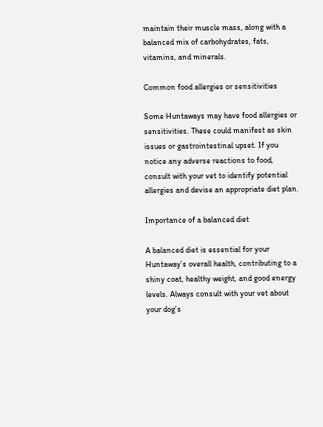maintain their muscle mass, along with a balanced mix of carbohydrates, fats, vitamins, and minerals.

Common food allergies or sensitivities

Some Huntaways may have food allergies or sensitivities. These could manifest as skin issues or gastrointestinal upset. If you notice any adverse reactions to food, consult with your vet to identify potential allergies and devise an appropriate diet plan.

Importance of a balanced diet

A balanced diet is essential for your Huntaway’s overall health, contributing to a shiny coat, healthy weight, and good energy levels. Always consult with your vet about your dog’s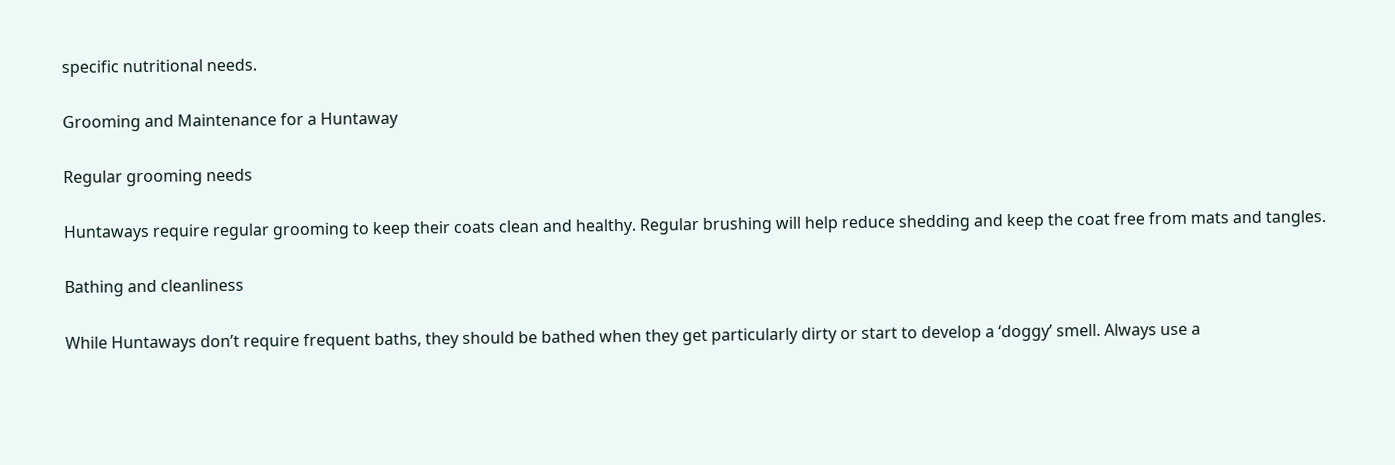specific nutritional needs.

Grooming and Maintenance for a Huntaway

Regular grooming needs

Huntaways require regular grooming to keep their coats clean and healthy. Regular brushing will help reduce shedding and keep the coat free from mats and tangles.

Bathing and cleanliness

While Huntaways don’t require frequent baths, they should be bathed when they get particularly dirty or start to develop a ‘doggy’ smell. Always use a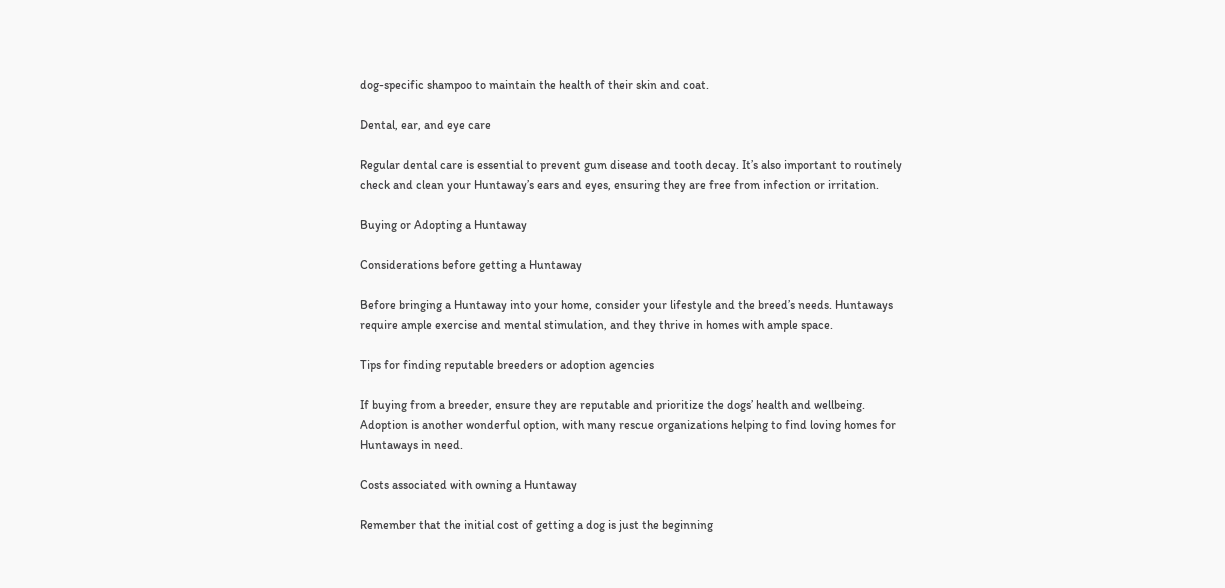dog-specific shampoo to maintain the health of their skin and coat.

Dental, ear, and eye care

Regular dental care is essential to prevent gum disease and tooth decay. It’s also important to routinely check and clean your Huntaway’s ears and eyes, ensuring they are free from infection or irritation.

Buying or Adopting a Huntaway

Considerations before getting a Huntaway

Before bringing a Huntaway into your home, consider your lifestyle and the breed’s needs. Huntaways require ample exercise and mental stimulation, and they thrive in homes with ample space.

Tips for finding reputable breeders or adoption agencies

If buying from a breeder, ensure they are reputable and prioritize the dogs’ health and wellbeing. Adoption is another wonderful option, with many rescue organizations helping to find loving homes for Huntaways in need.

Costs associated with owning a Huntaway

Remember that the initial cost of getting a dog is just the beginning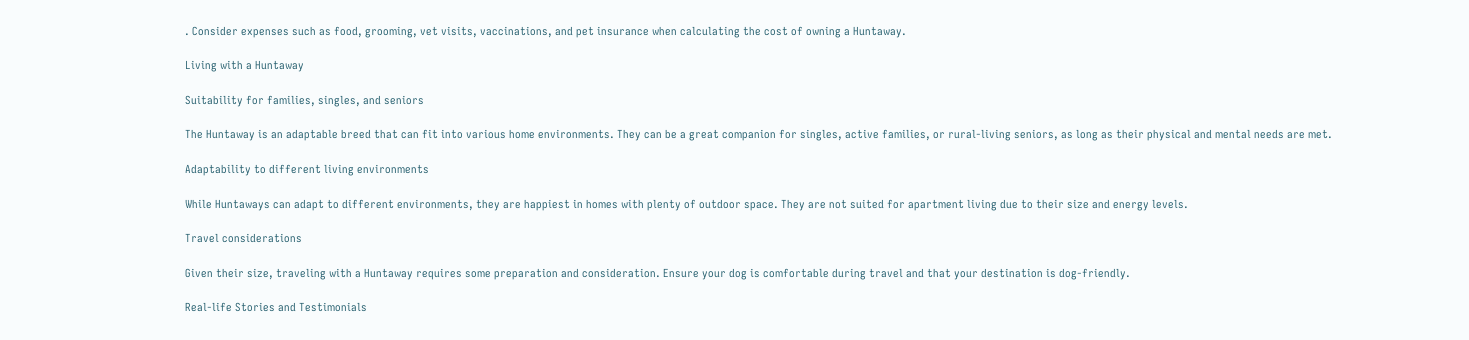. Consider expenses such as food, grooming, vet visits, vaccinations, and pet insurance when calculating the cost of owning a Huntaway.

Living with a Huntaway

Suitability for families, singles, and seniors

The Huntaway is an adaptable breed that can fit into various home environments. They can be a great companion for singles, active families, or rural-living seniors, as long as their physical and mental needs are met.

Adaptability to different living environments

While Huntaways can adapt to different environments, they are happiest in homes with plenty of outdoor space. They are not suited for apartment living due to their size and energy levels.

Travel considerations

Given their size, traveling with a Huntaway requires some preparation and consideration. Ensure your dog is comfortable during travel and that your destination is dog-friendly.

Real-life Stories and Testimonials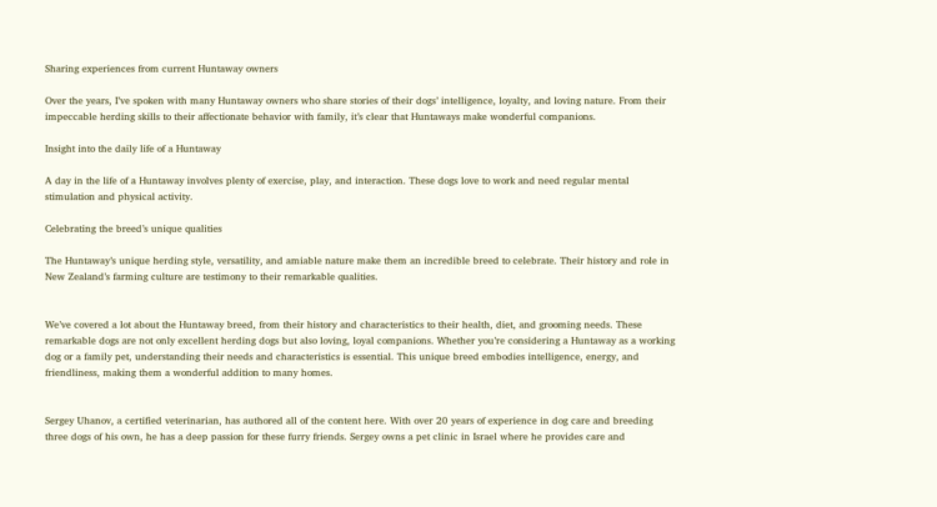Sharing experiences from current Huntaway owners

Over the years, I’ve spoken with many Huntaway owners who share stories of their dogs’ intelligence, loyalty, and loving nature. From their impeccable herding skills to their affectionate behavior with family, it’s clear that Huntaways make wonderful companions.

Insight into the daily life of a Huntaway

A day in the life of a Huntaway involves plenty of exercise, play, and interaction. These dogs love to work and need regular mental stimulation and physical activity.

Celebrating the breed’s unique qualities

The Huntaway’s unique herding style, versatility, and amiable nature make them an incredible breed to celebrate. Their history and role in New Zealand’s farming culture are testimony to their remarkable qualities.


We’ve covered a lot about the Huntaway breed, from their history and characteristics to their health, diet, and grooming needs. These remarkable dogs are not only excellent herding dogs but also loving, loyal companions. Whether you’re considering a Huntaway as a working dog or a family pet, understanding their needs and characteristics is essential. This unique breed embodies intelligence, energy, and friendliness, making them a wonderful addition to many homes.


Sergey Uhanov, a certified veterinarian, has authored all of the content here. With over 20 years of experience in dog care and breeding three dogs of his own, he has a deep passion for these furry friends. Sergey owns a pet clinic in Israel where he provides care and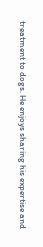treatment to dogs. He enjoys sharing his expertise and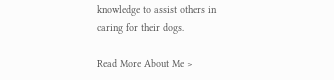knowledge to assist others in caring for their dogs.

Read More About Me >